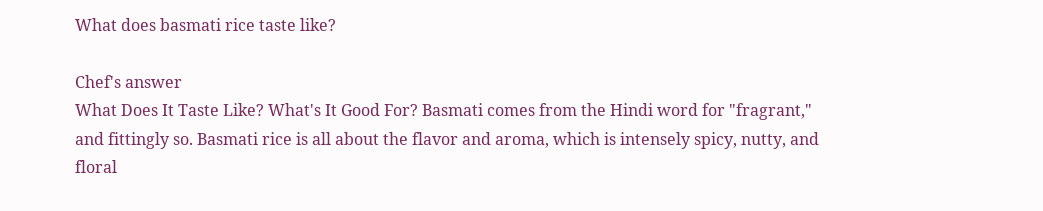What does basmati rice taste like?

Chef's answer
What Does It Taste Like? What's It Good For? Basmati comes from the Hindi word for "fragrant," and fittingly so. Basmati rice is all about the flavor and aroma, which is intensely spicy, nutty, and floral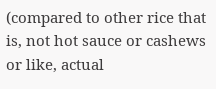(compared to other rice that is, not hot sauce or cashews or like, actual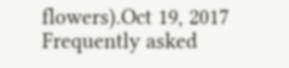flowers).Oct 19, 2017
Frequently asked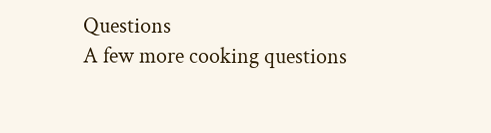Questions
A few more cooking questions